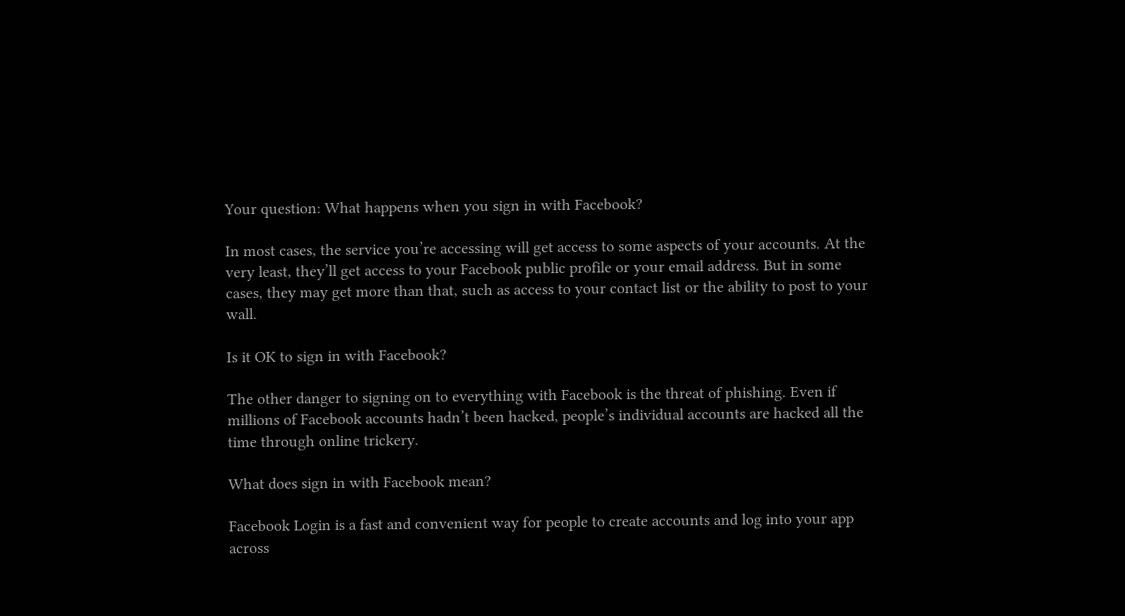Your question: What happens when you sign in with Facebook?

In most cases, the service you’re accessing will get access to some aspects of your accounts. At the very least, they’ll get access to your Facebook public profile or your email address. But in some cases, they may get more than that, such as access to your contact list or the ability to post to your wall.

Is it OK to sign in with Facebook?

The other danger to signing on to everything with Facebook is the threat of phishing. Even if millions of Facebook accounts hadn’t been hacked, people’s individual accounts are hacked all the time through online trickery.

What does sign in with Facebook mean?

Facebook Login is a fast and convenient way for people to create accounts and log into your app across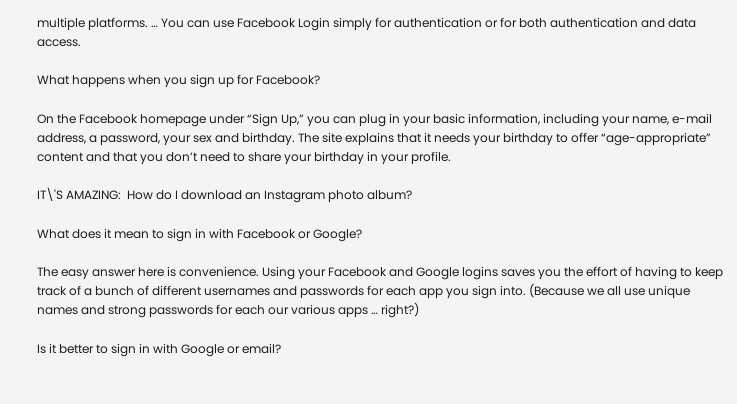multiple platforms. … You can use Facebook Login simply for authentication or for both authentication and data access.

What happens when you sign up for Facebook?

On the Facebook homepage under “Sign Up,” you can plug in your basic information, including your name, e-mail address, a password, your sex and birthday. The site explains that it needs your birthday to offer “age-appropriate” content and that you don’t need to share your birthday in your profile.

IT\'S AMAZING:  How do I download an Instagram photo album?

What does it mean to sign in with Facebook or Google?

The easy answer here is convenience. Using your Facebook and Google logins saves you the effort of having to keep track of a bunch of different usernames and passwords for each app you sign into. (Because we all use unique names and strong passwords for each our various apps … right?)

Is it better to sign in with Google or email?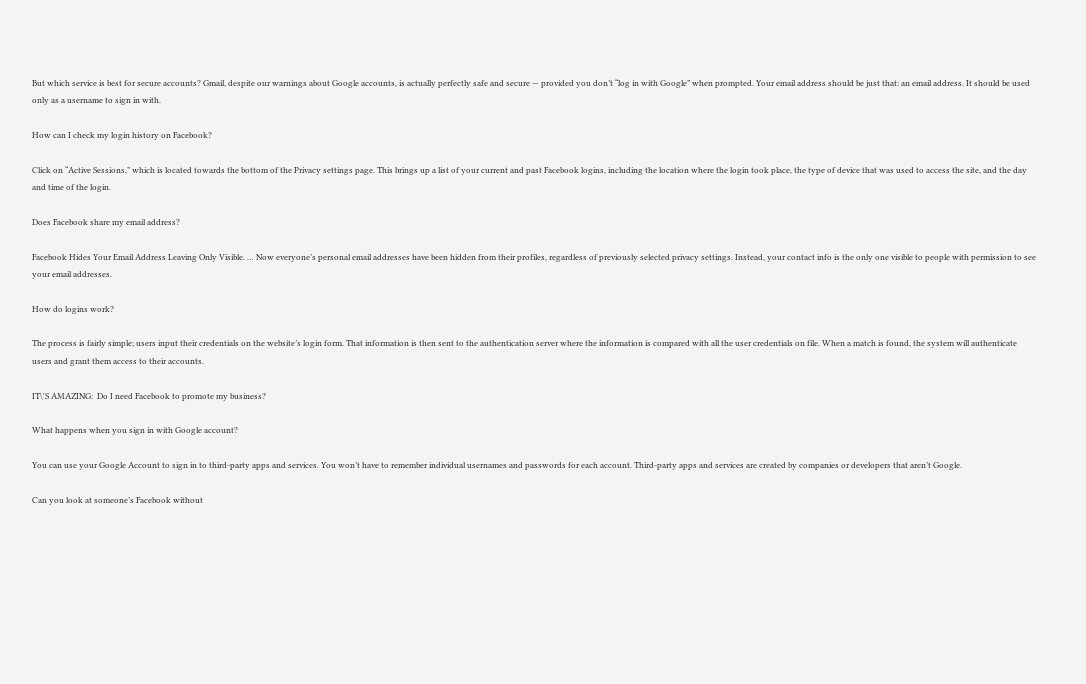But which service is best for secure accounts? Gmail, despite our warnings about Google accounts, is actually perfectly safe and secure — provided you don’t “log in with Google” when prompted. Your email address should be just that: an email address. It should be used only as a username to sign in with.

How can I check my login history on Facebook?

Click on “Active Sessions,” which is located towards the bottom of the Privacy settings page. This brings up a list of your current and past Facebook logins, including the location where the login took place, the type of device that was used to access the site, and the day and time of the login.

Does Facebook share my email address?

Facebook Hides Your Email Address Leaving Only Visible. … Now everyone’s personal email addresses have been hidden from their profiles, regardless of previously selected privacy settings. Instead, your contact info is the only one visible to people with permission to see your email addresses.

How do logins work?

The process is fairly simple; users input their credentials on the website’s login form. That information is then sent to the authentication server where the information is compared with all the user credentials on file. When a match is found, the system will authenticate users and grant them access to their accounts.

IT\'S AMAZING:  Do I need Facebook to promote my business?

What happens when you sign in with Google account?

You can use your Google Account to sign in to third-party apps and services. You won’t have to remember individual usernames and passwords for each account. Third-party apps and services are created by companies or developers that aren’t Google.

Can you look at someone’s Facebook without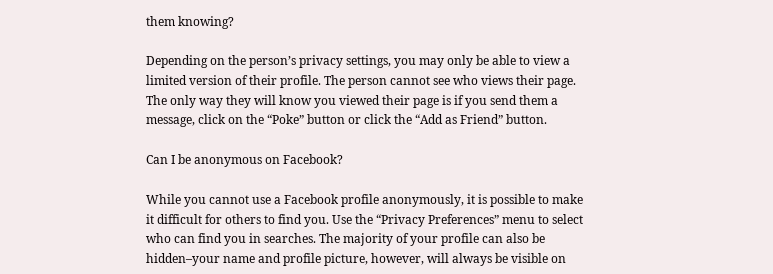them knowing?

Depending on the person’s privacy settings, you may only be able to view a limited version of their profile. The person cannot see who views their page. The only way they will know you viewed their page is if you send them a message, click on the “Poke” button or click the “Add as Friend” button.

Can I be anonymous on Facebook?

While you cannot use a Facebook profile anonymously, it is possible to make it difficult for others to find you. Use the “Privacy Preferences” menu to select who can find you in searches. The majority of your profile can also be hidden–your name and profile picture, however, will always be visible on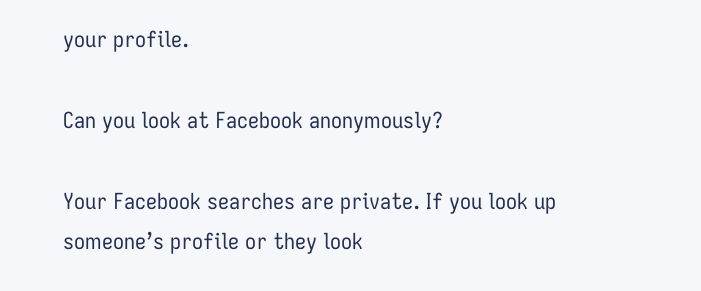your profile.

Can you look at Facebook anonymously?

Your Facebook searches are private. If you look up someone’s profile or they look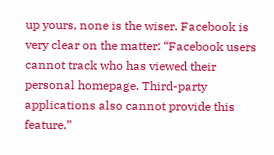up yours, none is the wiser. Facebook is very clear on the matter: “Facebook users cannot track who has viewed their personal homepage. Third-party applications also cannot provide this feature.”